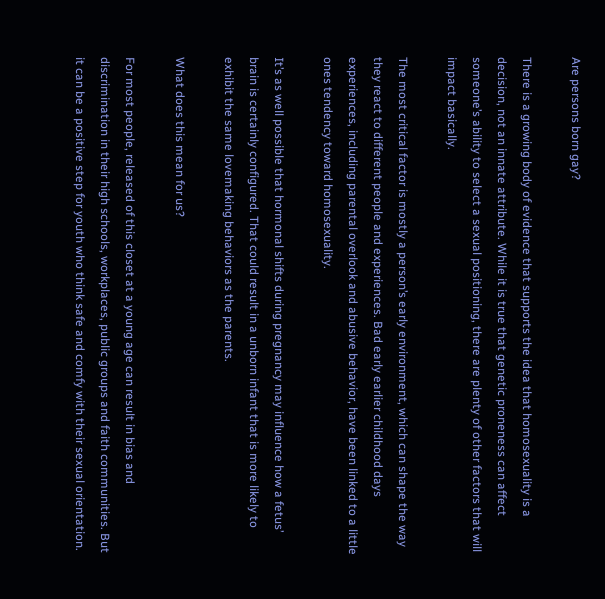Are persons born gay?

There is a growing body of evidence that supports the idea that homosexuality is a decision, not an innate attribute. While it is true that genetic proneness can affect someone’s ability to select a sexual positioning, there are plenty of other factors that will impact basically.

The most critical factor is mostly a person’s early environment, which can shape the way they react to different people and experiences. Bad early earlier childhood days experiences, including parental overlook and abusive behavior, have been linked to a little ones tendency toward homosexuality.

It’s as well possible that hormonal shifts during pregnancy may influence how a fetus’ brain is certainly configured. That could result in a unborn infant that is more likely to exhibit the same lovemaking behaviors as the parents.

What does this mean for us?

For most people, released of this closet at a young age can result in bias and discrimination in their high schools, workplaces, public groups and faith communities. But it can be a positive step for youth who think safe and comfy with their sexual orientation.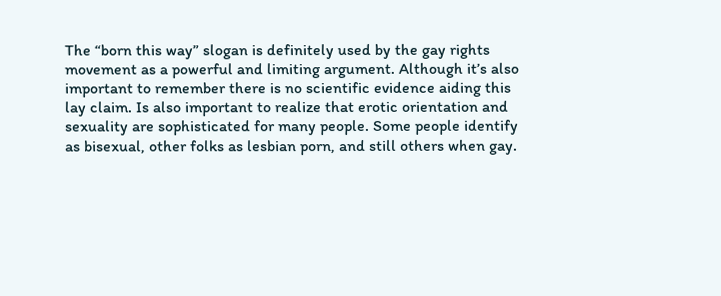The “born this way” slogan is definitely used by the gay rights movement as a powerful and limiting argument. Although it’s also important to remember there is no scientific evidence aiding this lay claim. Is also important to realize that erotic orientation and sexuality are sophisticated for many people. Some people identify as bisexual, other folks as lesbian porn, and still others when gay.